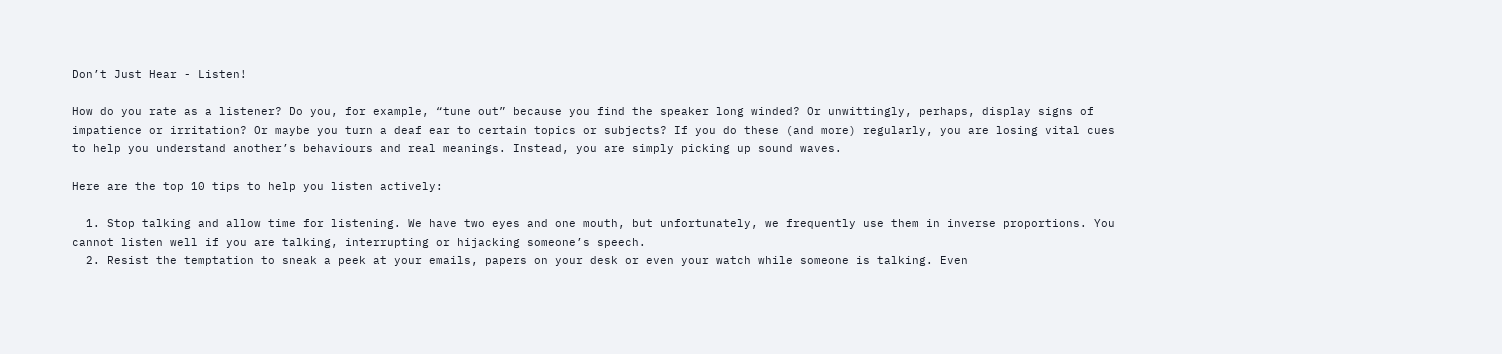Don’t Just Hear - Listen!

How do you rate as a listener? Do you, for example, “tune out” because you find the speaker long winded? Or unwittingly, perhaps, display signs of impatience or irritation? Or maybe you turn a deaf ear to certain topics or subjects? If you do these (and more) regularly, you are losing vital cues to help you understand another’s behaviours and real meanings. Instead, you are simply picking up sound waves.

Here are the top 10 tips to help you listen actively:

  1. Stop talking and allow time for listening. We have two eyes and one mouth, but unfortunately, we frequently use them in inverse proportions. You cannot listen well if you are talking, interrupting or hijacking someone’s speech.
  2. Resist the temptation to sneak a peek at your emails, papers on your desk or even your watch while someone is talking. Even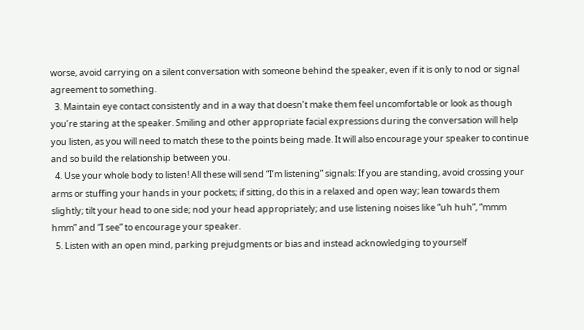worse, avoid carrying on a silent conversation with someone behind the speaker, even if it is only to nod or signal agreement to something.
  3. Maintain eye contact consistently and in a way that doesn’t make them feel uncomfortable or look as though you’re staring at the speaker. Smiling and other appropriate facial expressions during the conversation will help you listen, as you will need to match these to the points being made. It will also encourage your speaker to continue and so build the relationship between you.
  4. Use your whole body to listen! All these will send “I’m listening” signals: If you are standing, avoid crossing your arms or stuffing your hands in your pockets; if sitting, do this in a relaxed and open way; lean towards them slightly; tilt your head to one side; nod your head appropriately; and use listening noises like “uh huh”, “mmm hmm” and “I see” to encourage your speaker.
  5. Listen with an open mind, parking prejudgments or bias and instead acknowledging to yourself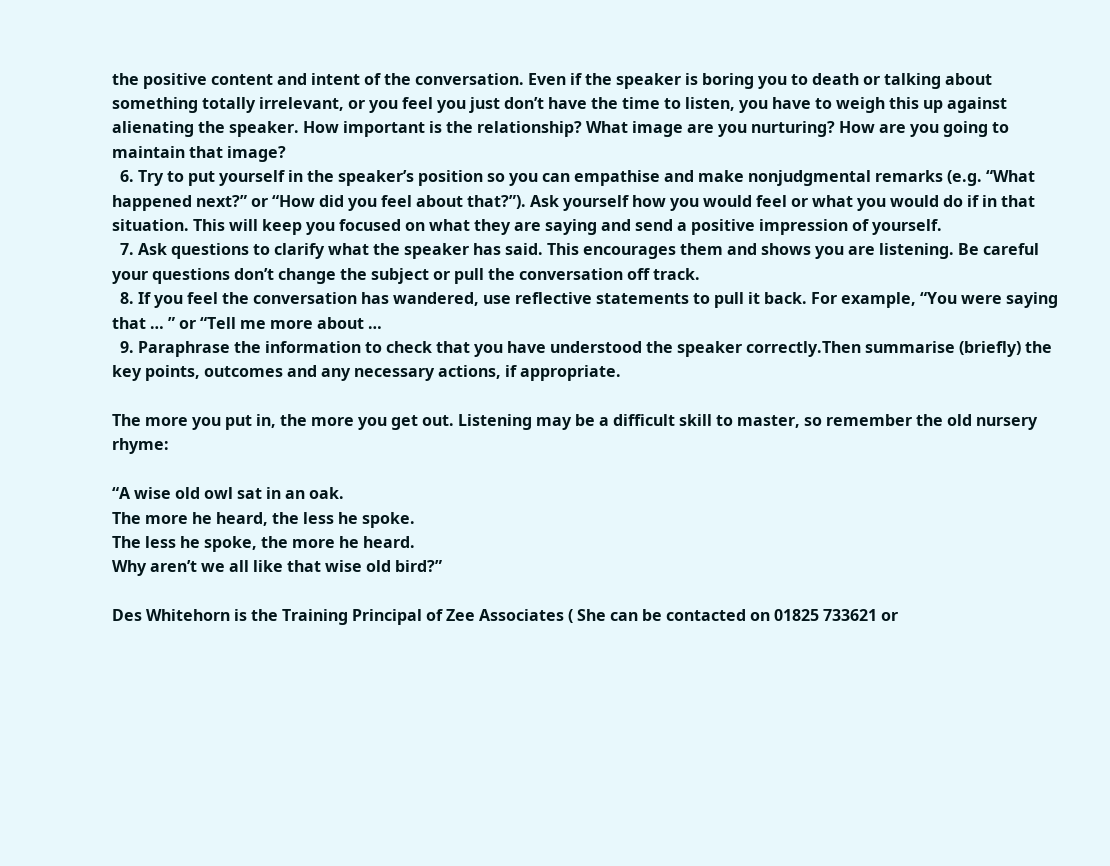the positive content and intent of the conversation. Even if the speaker is boring you to death or talking about something totally irrelevant, or you feel you just don’t have the time to listen, you have to weigh this up against alienating the speaker. How important is the relationship? What image are you nurturing? How are you going to maintain that image?
  6. Try to put yourself in the speaker’s position so you can empathise and make nonjudgmental remarks (e.g. “What happened next?” or “How did you feel about that?”). Ask yourself how you would feel or what you would do if in that situation. This will keep you focused on what they are saying and send a positive impression of yourself.
  7. Ask questions to clarify what the speaker has said. This encourages them and shows you are listening. Be careful your questions don’t change the subject or pull the conversation off track.
  8. If you feel the conversation has wandered, use reflective statements to pull it back. For example, “You were saying that … ” or “Tell me more about …
  9. Paraphrase the information to check that you have understood the speaker correctly.Then summarise (briefly) the key points, outcomes and any necessary actions, if appropriate.

The more you put in, the more you get out. Listening may be a difficult skill to master, so remember the old nursery rhyme:

“A wise old owl sat in an oak.
The more he heard, the less he spoke.
The less he spoke, the more he heard.
Why aren’t we all like that wise old bird?”

Des Whitehorn is the Training Principal of Zee Associates ( She can be contacted on 01825 733621 or